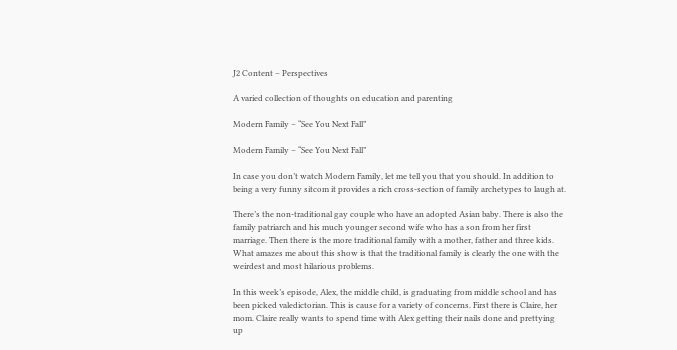J2 Content – Perspectives

A varied collection of thoughts on education and parenting

Modern Family – “See You Next Fall”

Modern Family – “See You Next Fall”

In case you don’t watch Modern Family, let me tell you that you should. In addition to being a very funny sitcom it provides a rich cross-section of family archetypes to laugh at.

There’s the non-traditional gay couple who have an adopted Asian baby. There is also the family patriarch and his much younger second wife who has a son from her first marriage. Then there is the more traditional family with a mother, father and three kids. What amazes me about this show is that the traditional family is clearly the one with the weirdest and most hilarious problems.

In this week’s episode, Alex, the middle child, is graduating from middle school and has been picked valedictorian. This is cause for a variety of concerns. First there is Claire, her mom. Claire really wants to spend time with Alex getting their nails done and prettying up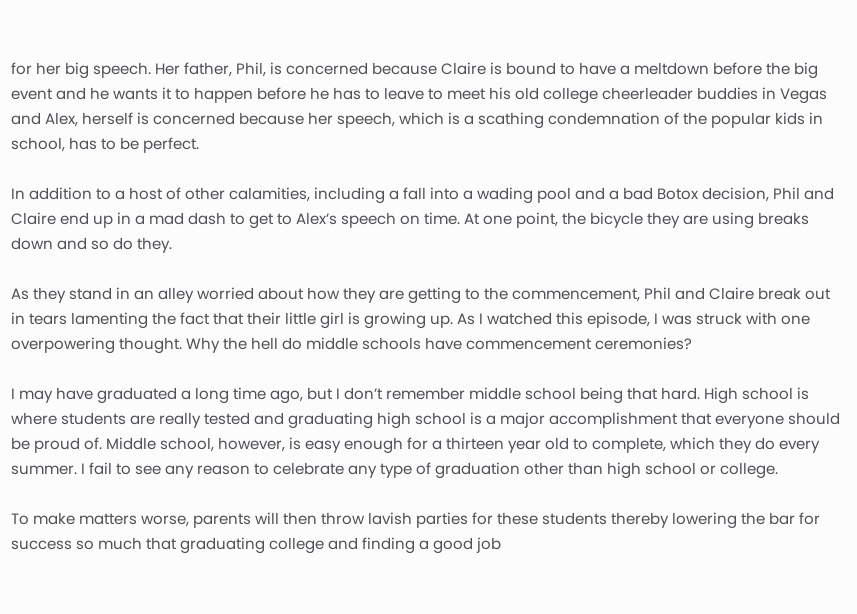for her big speech. Her father, Phil, is concerned because Claire is bound to have a meltdown before the big event and he wants it to happen before he has to leave to meet his old college cheerleader buddies in Vegas and Alex, herself is concerned because her speech, which is a scathing condemnation of the popular kids in school, has to be perfect.

In addition to a host of other calamities, including a fall into a wading pool and a bad Botox decision, Phil and Claire end up in a mad dash to get to Alex’s speech on time. At one point, the bicycle they are using breaks down and so do they.

As they stand in an alley worried about how they are getting to the commencement, Phil and Claire break out in tears lamenting the fact that their little girl is growing up. As I watched this episode, I was struck with one overpowering thought. Why the hell do middle schools have commencement ceremonies?

I may have graduated a long time ago, but I don’t remember middle school being that hard. High school is where students are really tested and graduating high school is a major accomplishment that everyone should be proud of. Middle school, however, is easy enough for a thirteen year old to complete, which they do every summer. I fail to see any reason to celebrate any type of graduation other than high school or college.

To make matters worse, parents will then throw lavish parties for these students thereby lowering the bar for success so much that graduating college and finding a good job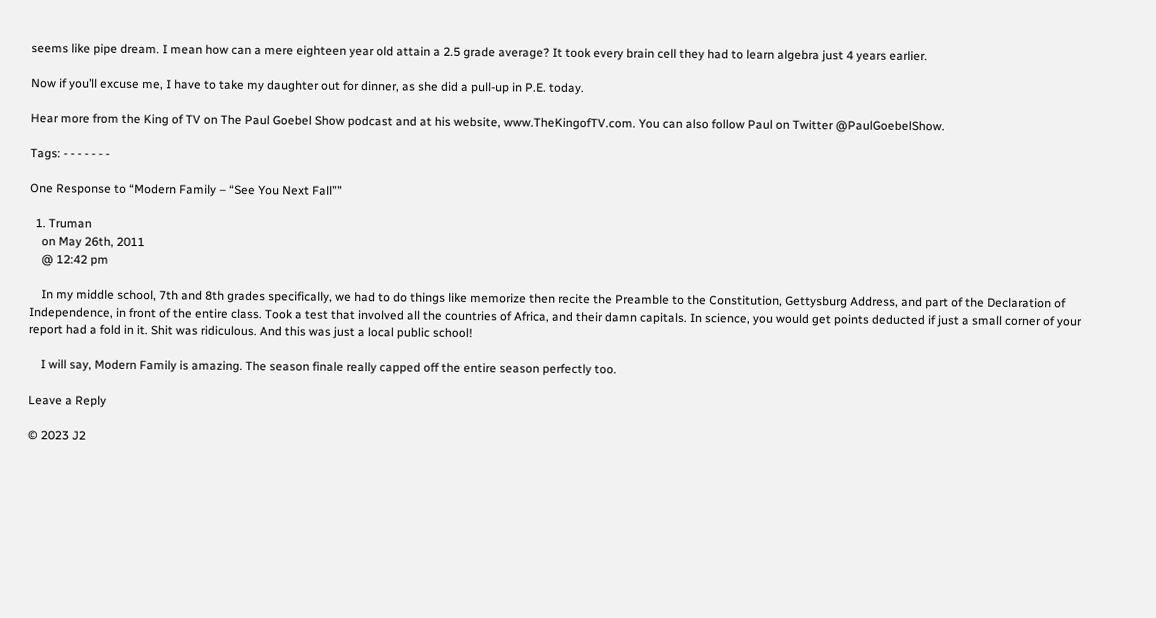seems like pipe dream. I mean how can a mere eighteen year old attain a 2.5 grade average? It took every brain cell they had to learn algebra just 4 years earlier.

Now if you’ll excuse me, I have to take my daughter out for dinner, as she did a pull-up in P.E. today.

Hear more from the King of TV on The Paul Goebel Show podcast and at his website, www.TheKingofTV.com. You can also follow Paul on Twitter @PaulGoebelShow.

Tags: - - - - - - -

One Response to “Modern Family – “See You Next Fall””

  1. Truman
    on May 26th, 2011
    @ 12:42 pm

    In my middle school, 7th and 8th grades specifically, we had to do things like memorize then recite the Preamble to the Constitution, Gettysburg Address, and part of the Declaration of Independence, in front of the entire class. Took a test that involved all the countries of Africa, and their damn capitals. In science, you would get points deducted if just a small corner of your report had a fold in it. Shit was ridiculous. And this was just a local public school!

    I will say, Modern Family is amazing. The season finale really capped off the entire season perfectly too.

Leave a Reply

© 2023 J2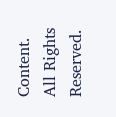Content. All Rights Reserved.